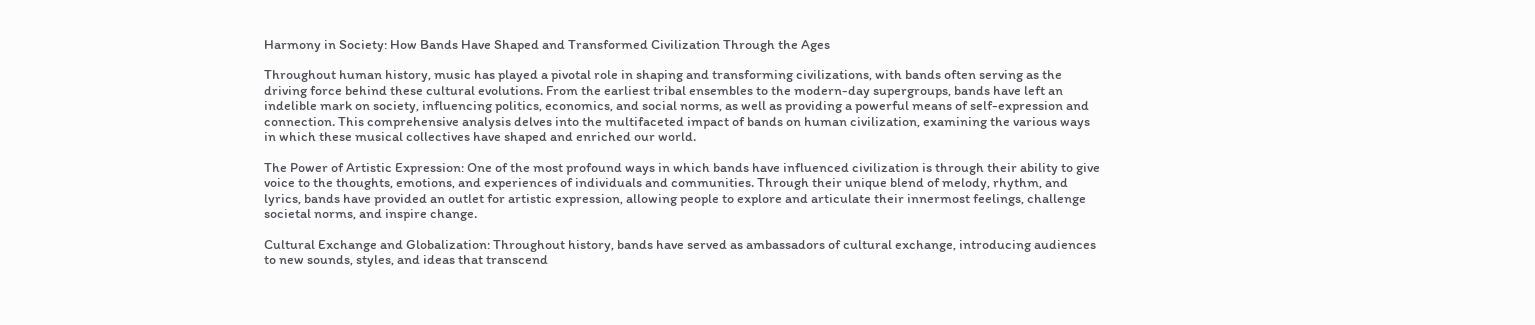Harmony in Society: How Bands Have Shaped and Transformed Civilization Through the Ages

Throughout human history, music has played a pivotal role in shaping and transforming civilizations, with bands often serving as the driving force behind these cultural evolutions. From the earliest tribal ensembles to the modern-day supergroups, bands have left an indelible mark on society, influencing politics, economics, and social norms, as well as providing a powerful means of self-expression and connection. This comprehensive analysis delves into the multifaceted impact of bands on human civilization, examining the various ways in which these musical collectives have shaped and enriched our world.

The Power of Artistic Expression: One of the most profound ways in which bands have influenced civilization is through their ability to give voice to the thoughts, emotions, and experiences of individuals and communities. Through their unique blend of melody, rhythm, and lyrics, bands have provided an outlet for artistic expression, allowing people to explore and articulate their innermost feelings, challenge societal norms, and inspire change.

Cultural Exchange and Globalization: Throughout history, bands have served as ambassadors of cultural exchange, introducing audiences to new sounds, styles, and ideas that transcend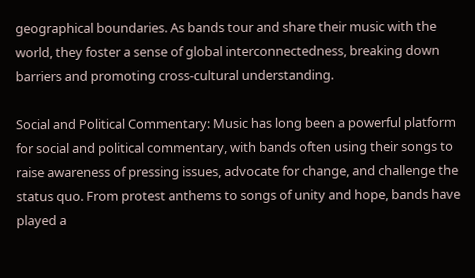geographical boundaries. As bands tour and share their music with the world, they foster a sense of global interconnectedness, breaking down barriers and promoting cross-cultural understanding.

Social and Political Commentary: Music has long been a powerful platform for social and political commentary, with bands often using their songs to raise awareness of pressing issues, advocate for change, and challenge the status quo. From protest anthems to songs of unity and hope, bands have played a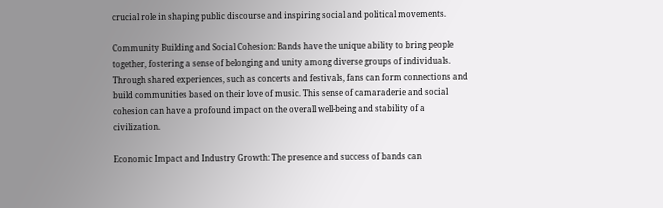crucial role in shaping public discourse and inspiring social and political movements.

Community Building and Social Cohesion: Bands have the unique ability to bring people together, fostering a sense of belonging and unity among diverse groups of individuals. Through shared experiences, such as concerts and festivals, fans can form connections and build communities based on their love of music. This sense of camaraderie and social cohesion can have a profound impact on the overall well-being and stability of a civilization.

Economic Impact and Industry Growth: The presence and success of bands can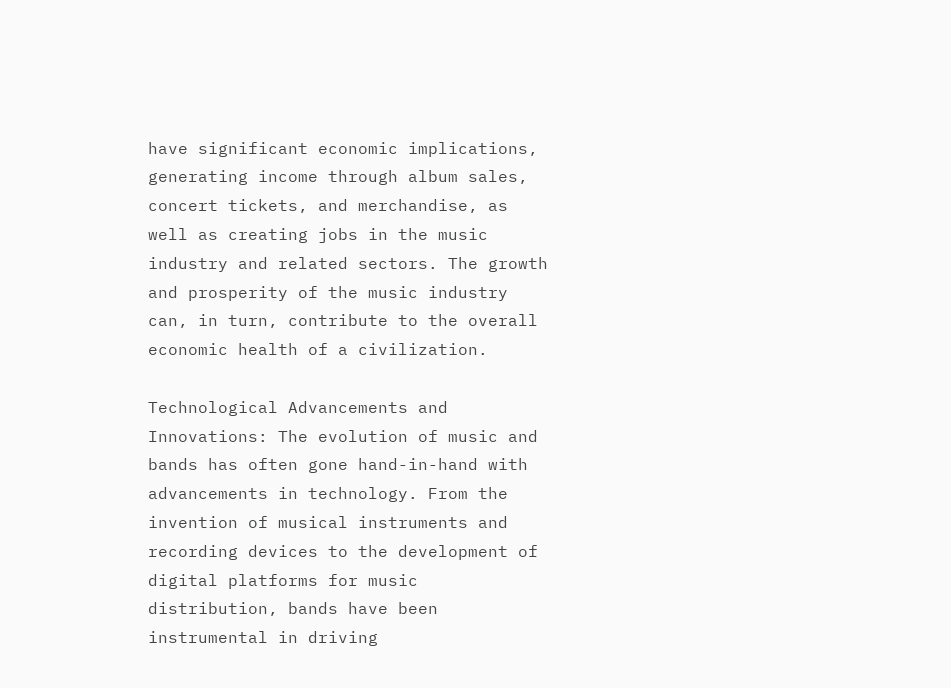have significant economic implications, generating income through album sales, concert tickets, and merchandise, as well as creating jobs in the music industry and related sectors. The growth and prosperity of the music industry can, in turn, contribute to the overall economic health of a civilization.

Technological Advancements and Innovations: The evolution of music and bands has often gone hand-in-hand with advancements in technology. From the invention of musical instruments and recording devices to the development of digital platforms for music distribution, bands have been instrumental in driving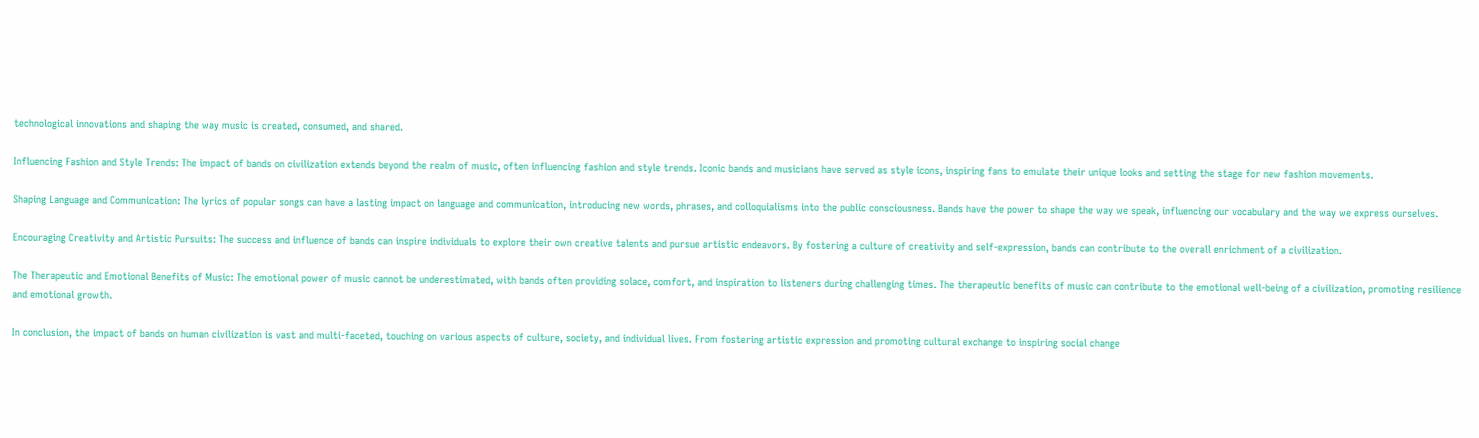technological innovations and shaping the way music is created, consumed, and shared.

Influencing Fashion and Style Trends: The impact of bands on civilization extends beyond the realm of music, often influencing fashion and style trends. Iconic bands and musicians have served as style icons, inspiring fans to emulate their unique looks and setting the stage for new fashion movements.

Shaping Language and Communication: The lyrics of popular songs can have a lasting impact on language and communication, introducing new words, phrases, and colloquialisms into the public consciousness. Bands have the power to shape the way we speak, influencing our vocabulary and the way we express ourselves.

Encouraging Creativity and Artistic Pursuits: The success and influence of bands can inspire individuals to explore their own creative talents and pursue artistic endeavors. By fostering a culture of creativity and self-expression, bands can contribute to the overall enrichment of a civilization.

The Therapeutic and Emotional Benefits of Music: The emotional power of music cannot be underestimated, with bands often providing solace, comfort, and inspiration to listeners during challenging times. The therapeutic benefits of music can contribute to the emotional well-being of a civilization, promoting resilience and emotional growth.

In conclusion, the impact of bands on human civilization is vast and multi-faceted, touching on various aspects of culture, society, and individual lives. From fostering artistic expression and promoting cultural exchange to inspiring social change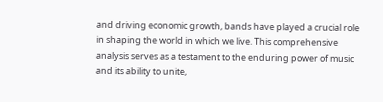and driving economic growth, bands have played a crucial role in shaping the world in which we live. This comprehensive analysis serves as a testament to the enduring power of music and its ability to unite,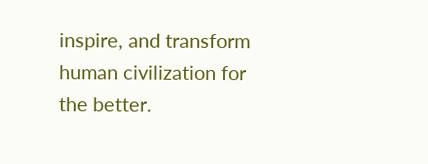inspire, and transform human civilization for the better.